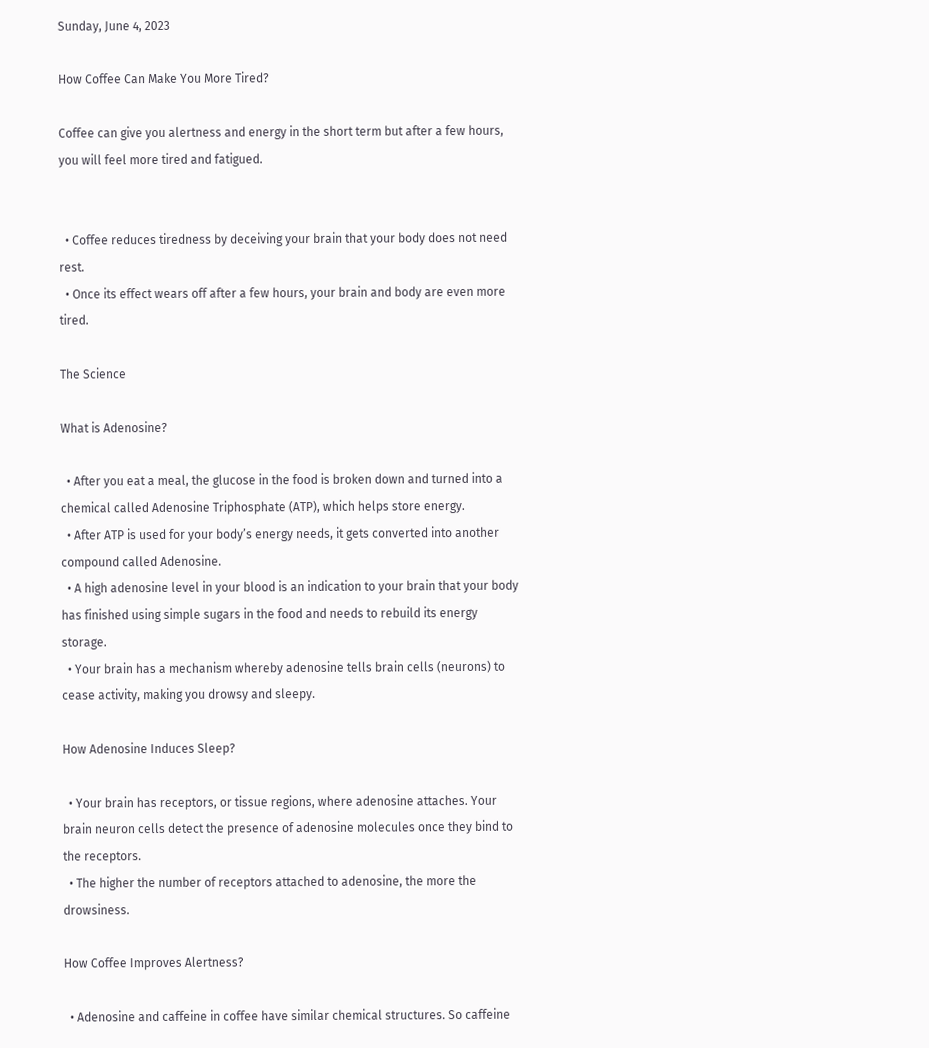Sunday, June 4, 2023

How Coffee Can Make You More Tired?

Coffee can give you alertness and energy in the short term but after a few hours, you will feel more tired and fatigued.


  • Coffee reduces tiredness by deceiving your brain that your body does not need rest.
  • Once its effect wears off after a few hours, your brain and body are even more tired.

The Science

What is Adenosine?

  • After you eat a meal, the glucose in the food is broken down and turned into a chemical called Adenosine Triphosphate (ATP), which helps store energy.
  • After ATP is used for your body’s energy needs, it gets converted into another compound called Adenosine.
  • A high adenosine level in your blood is an indication to your brain that your body has finished using simple sugars in the food and needs to rebuild its energy storage.
  • Your brain has a mechanism whereby adenosine tells brain cells (neurons) to cease activity, making you drowsy and sleepy.

How Adenosine Induces Sleep?

  • Your brain has receptors, or tissue regions, where adenosine attaches. Your brain neuron cells detect the presence of adenosine molecules once they bind to the receptors.
  • The higher the number of receptors attached to adenosine, the more the drowsiness.

How Coffee Improves Alertness?

  • Adenosine and caffeine in coffee have similar chemical structures. So caffeine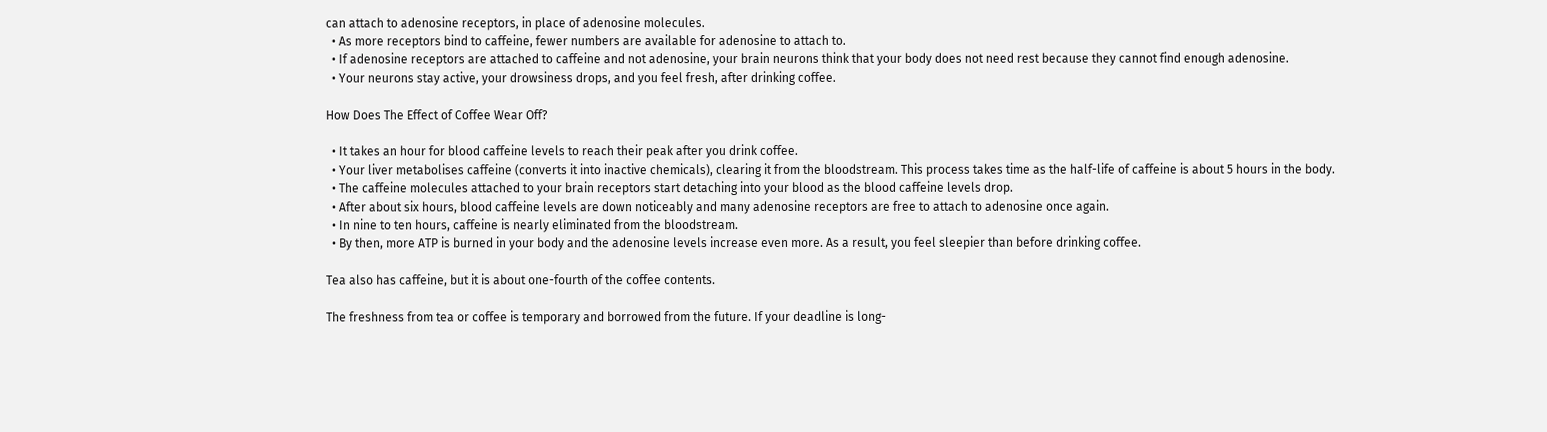can attach to adenosine receptors, in place of adenosine molecules.
  • As more receptors bind to caffeine, fewer numbers are available for adenosine to attach to.
  • If adenosine receptors are attached to caffeine and not adenosine, your brain neurons think that your body does not need rest because they cannot find enough adenosine.
  • Your neurons stay active, your drowsiness drops, and you feel fresh, after drinking coffee.

How Does The Effect of Coffee Wear Off?

  • It takes an hour for blood caffeine levels to reach their peak after you drink coffee.
  • Your liver metabolises caffeine (converts it into inactive chemicals), clearing it from the bloodstream. This process takes time as the half-life of caffeine is about 5 hours in the body.
  • The caffeine molecules attached to your brain receptors start detaching into your blood as the blood caffeine levels drop.
  • After about six hours, blood caffeine levels are down noticeably and many adenosine receptors are free to attach to adenosine once again.
  • In nine to ten hours, caffeine is nearly eliminated from the bloodstream.
  • By then, more ATP is burned in your body and the adenosine levels increase even more. As a result, you feel sleepier than before drinking coffee.

Tea also has caffeine, but it is about one-fourth of the coffee contents.

The freshness from tea or coffee is temporary and borrowed from the future. If your deadline is long-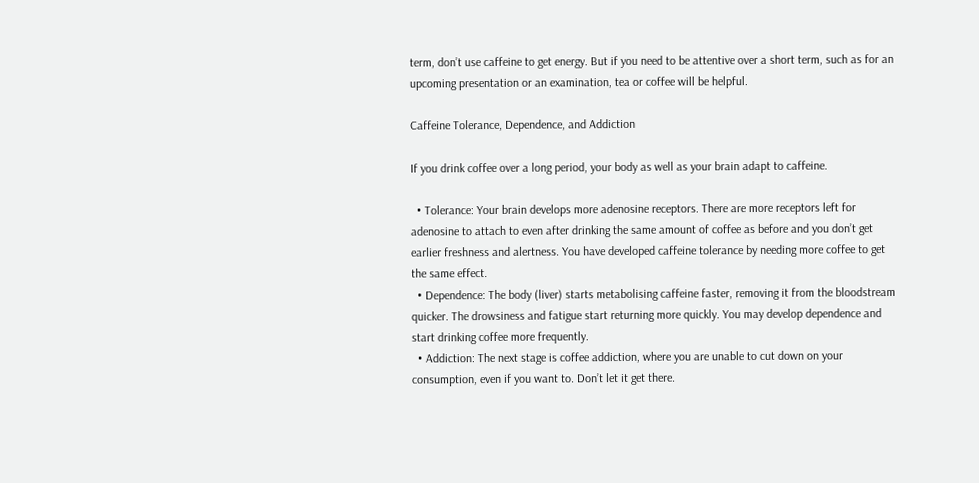term, don’t use caffeine to get energy. But if you need to be attentive over a short term, such as for an upcoming presentation or an examination, tea or coffee will be helpful.

Caffeine Tolerance, Dependence, and Addiction

If you drink coffee over a long period, your body as well as your brain adapt to caffeine.

  • Tolerance: Your brain develops more adenosine receptors. There are more receptors left for adenosine to attach to even after drinking the same amount of coffee as before and you don’t get earlier freshness and alertness. You have developed caffeine tolerance by needing more coffee to get the same effect.
  • Dependence: The body (liver) starts metabolising caffeine faster, removing it from the bloodstream quicker. The drowsiness and fatigue start returning more quickly. You may develop dependence and start drinking coffee more frequently.
  • Addiction: The next stage is coffee addiction, where you are unable to cut down on your consumption, even if you want to. Don’t let it get there.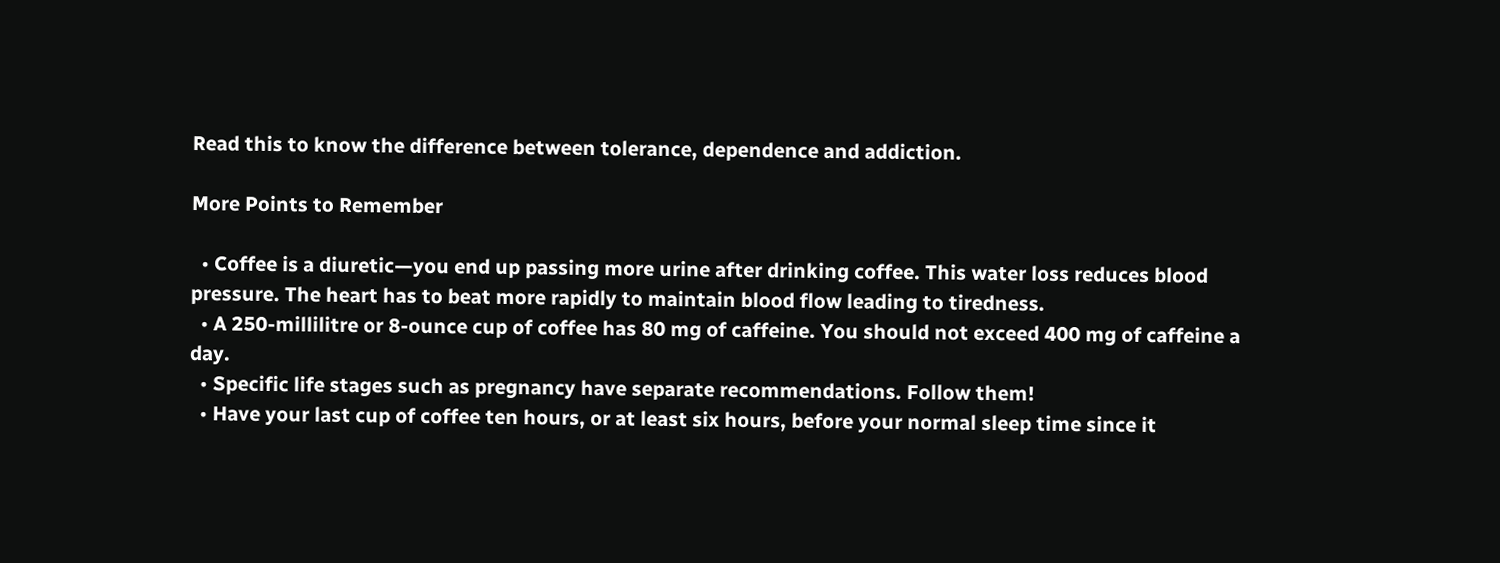Read this to know the difference between tolerance, dependence and addiction.

More Points to Remember

  • Coffee is a diuretic—you end up passing more urine after drinking coffee. This water loss reduces blood pressure. The heart has to beat more rapidly to maintain blood flow leading to tiredness.
  • A 250-millilitre or 8-ounce cup of coffee has 80 mg of caffeine. You should not exceed 400 mg of caffeine a day.
  • Specific life stages such as pregnancy have separate recommendations. Follow them!
  • Have your last cup of coffee ten hours, or at least six hours, before your normal sleep time since it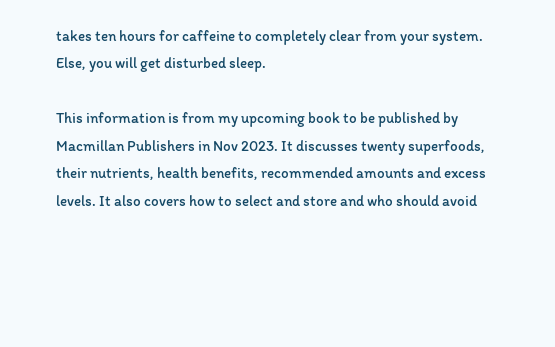takes ten hours for caffeine to completely clear from your system. Else, you will get disturbed sleep.

This information is from my upcoming book to be published by Macmillan Publishers in Nov 2023. It discusses twenty superfoods, their nutrients, health benefits, recommended amounts and excess levels. It also covers how to select and store and who should avoid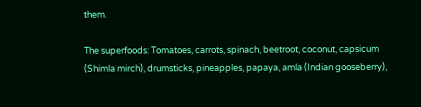them.

The superfoods: Tomatoes, carrots, spinach, beetroot, coconut, capsicum (Shimla mirch), drumsticks, pineapples, papaya, amla (Indian gooseberry),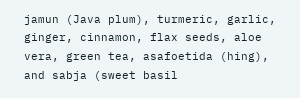jamun (Java plum), turmeric, garlic, ginger, cinnamon, flax seeds, aloe vera, green tea, asafoetida (hing), and sabja (sweet basil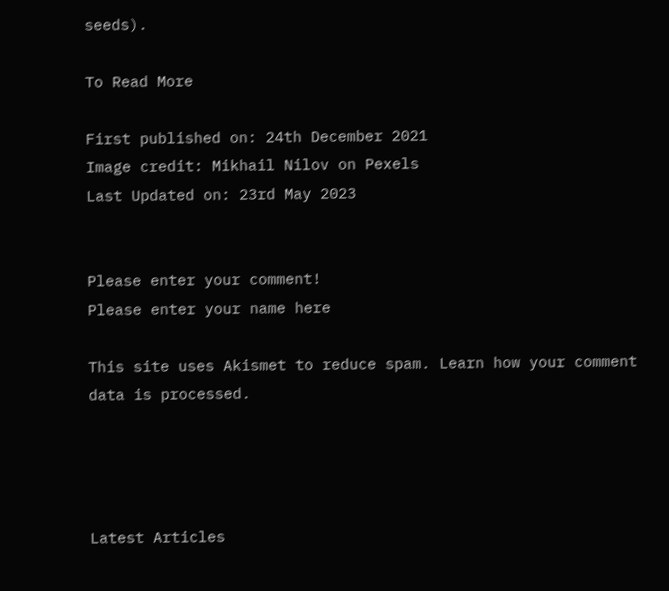seeds).

To Read More

First published on: 24th December 2021
Image credit: Mikhail Nilov on Pexels
Last Updated on: 23rd May 2023


Please enter your comment!
Please enter your name here

This site uses Akismet to reduce spam. Learn how your comment data is processed.




Latest Articles